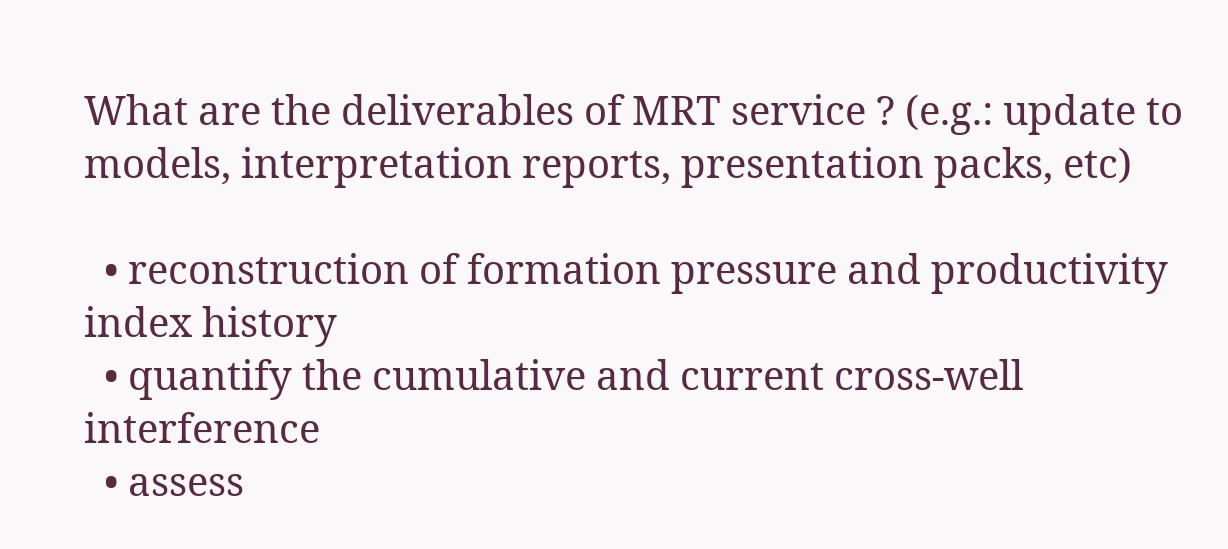What are the deliverables of MRT service ? (e.g.: update to models, interpretation reports, presentation packs, etc)

  • reconstruction of formation pressure and productivity index history
  • quantify the cumulative and current cross-well interference
  • assess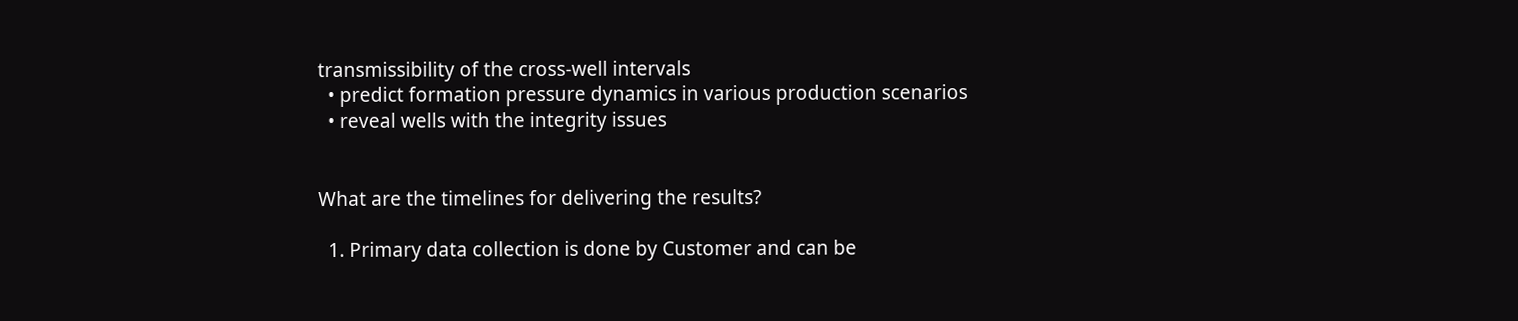transmissibility of the cross-well intervals
  • predict formation pressure dynamics in various production scenarios
  • reveal wells with the integrity issues


What are the timelines for delivering the results?

  1. Primary data collection is done by Customer and can be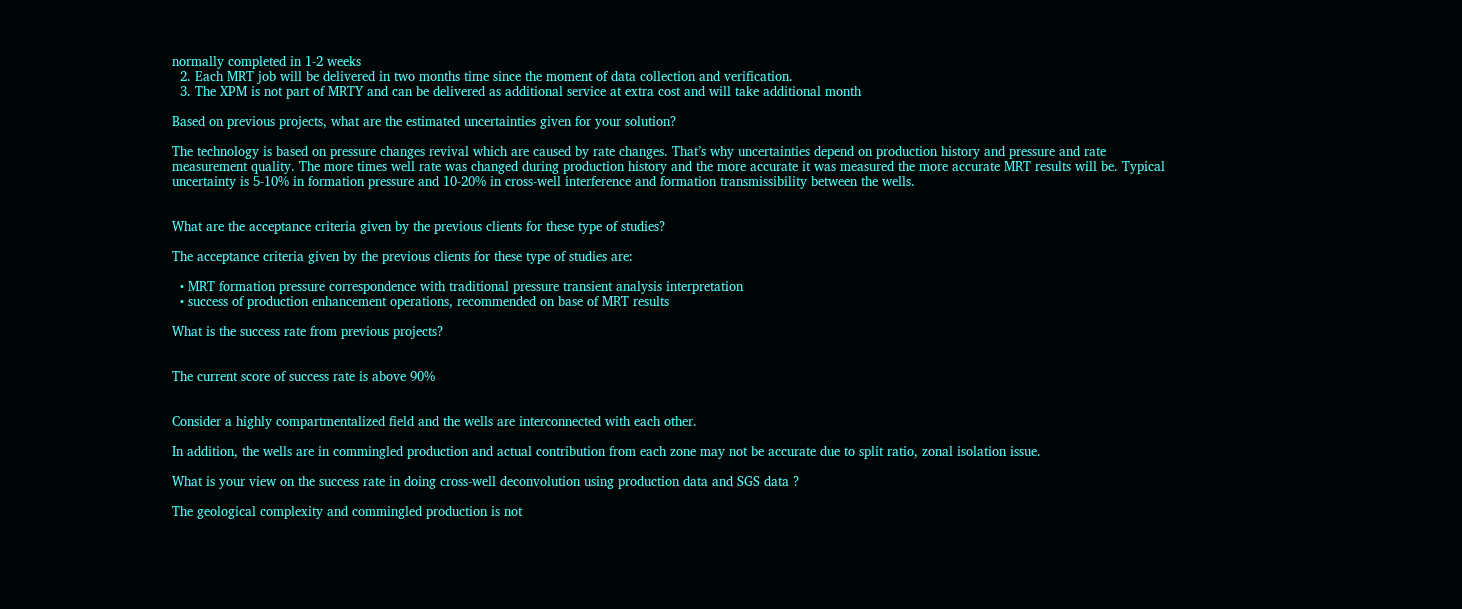normally completed in 1-2 weeks
  2. Each MRT job will be delivered in two months time since the moment of data collection and verification.
  3. The XPM is not part of MRTY and can be delivered as additional service at extra cost and will take additional month

Based on previous projects, what are the estimated uncertainties given for your solution?

The technology is based on pressure changes revival which are caused by rate changes. That’s why uncertainties depend on production history and pressure and rate measurement quality. The more times well rate was changed during production history and the more accurate it was measured the more accurate MRT results will be. Typical uncertainty is 5-10% in formation pressure and 10-20% in cross-well interference and formation transmissibility between the wells.


What are the acceptance criteria given by the previous clients for these type of studies?

The acceptance criteria given by the previous clients for these type of studies are:

  • MRT formation pressure correspondence with traditional pressure transient analysis interpretation
  • success of production enhancement operations, recommended on base of MRT results

What is the success rate from previous projects?


The current score of success rate is above 90%


Consider a highly compartmentalized field and the wells are interconnected with each other.

In addition, the wells are in commingled production and actual contribution from each zone may not be accurate due to split ratio, zonal isolation issue.

What is your view on the success rate in doing cross-well deconvolution using production data and SGS data ?

The geological complexity and commingled production is not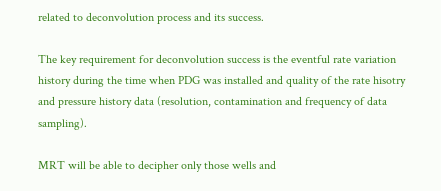related to deconvolution process and its success.

The key requirement for deconvolution success is the eventful rate variation history during the time when PDG was installed and quality of the rate hisotry and pressure history data (resolution, contamination and frequency of data sampling).

MRT will be able to decipher only those wells and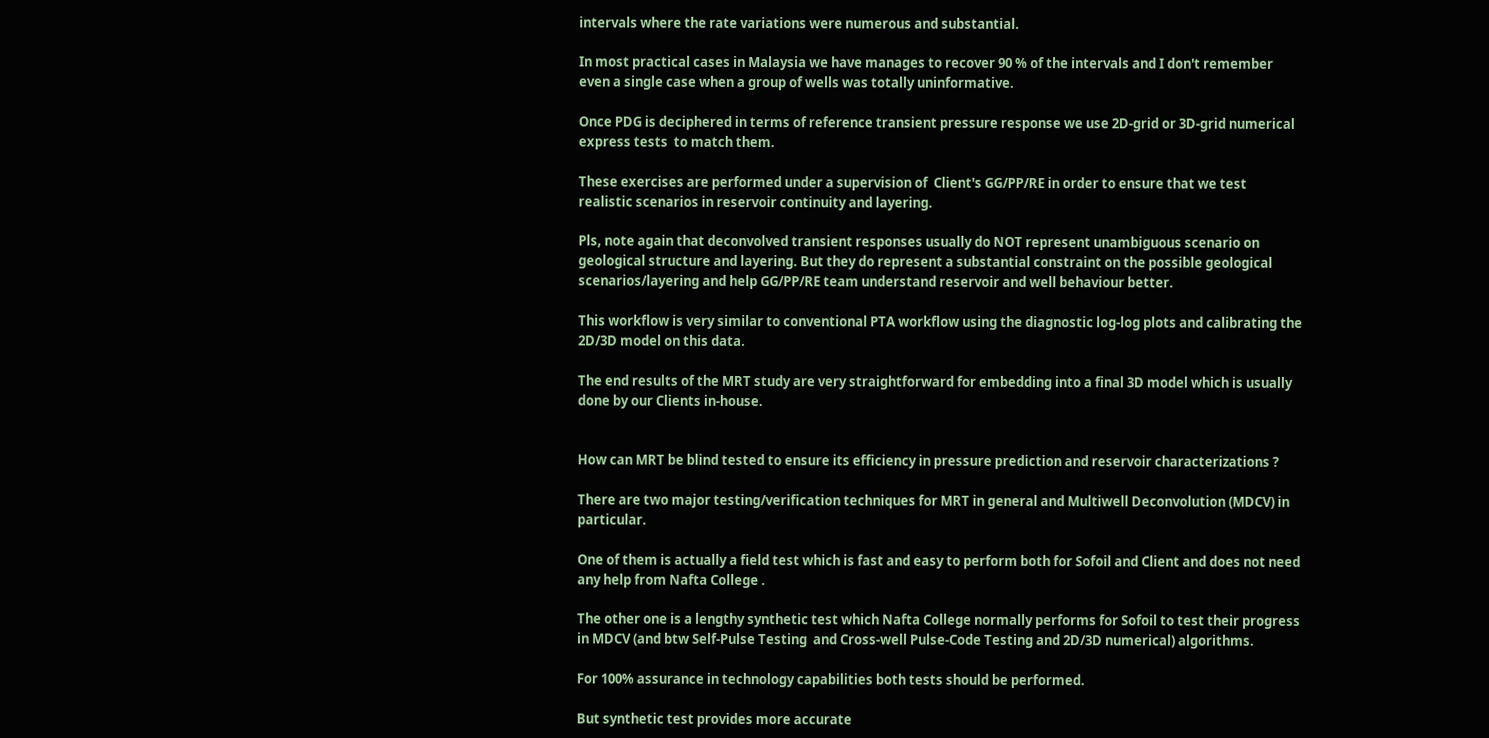intervals where the rate variations were numerous and substantial.

In most practical cases in Malaysia we have manages to recover 90 % of the intervals and I don't remember even a single case when a group of wells was totally uninformative.

Once PDG is deciphered in terms of reference transient pressure response we use 2D-grid or 3D-grid numerical express tests  to match them.

These exercises are performed under a supervision of  Client's GG/PP/RE in order to ensure that we test realistic scenarios in reservoir continuity and layering.

Pls, note again that deconvolved transient responses usually do NOT represent unambiguous scenario on geological structure and layering. But they do represent a substantial constraint on the possible geological scenarios/layering and help GG/PP/RE team understand reservoir and well behaviour better.

This workflow is very similar to conventional PTA workflow using the diagnostic log-log plots and calibrating the 2D/3D model on this data.

The end results of the MRT study are very straightforward for embedding into a final 3D model which is usually done by our Clients in-house.


How can MRT be blind tested to ensure its efficiency in pressure prediction and reservoir characterizations ?

There are two major testing/verification techniques for MRT in general and Multiwell Deconvolution (MDCV) in particular.

One of them is actually a field test which is fast and easy to perform both for Sofoil and Client and does not need any help from Nafta College .

The other one is a lengthy synthetic test which Nafta College normally performs for Sofoil to test their progress in MDCV (and btw Self-Pulse Testing  and Cross-well Pulse-Code Testing and 2D/3D numerical) algorithms.

For 100% assurance in technology capabilities both tests should be performed.

But synthetic test provides more accurate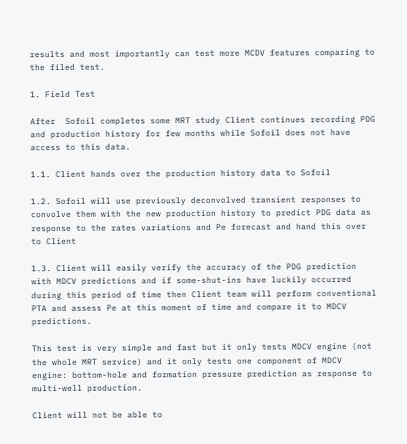results and most importantly can test more MCDV features comparing to the filed test.

1. Field Test

After  Sofoil completes some MRT study Client continues recording PDG and production history for few months while Sofoil does not have access to this data.

1.1. Client hands over the production history data to Sofoil

1.2. Sofoil will use previously deconvolved transient responses to convolve them with the new production history to predict PDG data as response to the rates variations and Pe forecast and hand this over to Client

1.3. Client will easily verify the accuracy of the PDG prediction with MDCV predictions and if some-shut-ins have luckily occurred during this period of time then Client team will perform conventional PTA and assess Pe at this moment of time and compare it to MDCV predictions.

This test is very simple and fast but it only tests MDCV engine (not the whole MRT service) and it only tests one component of MDCV engine: bottom-hole and formation pressure prediction as response to multi-well production.

Client will not be able to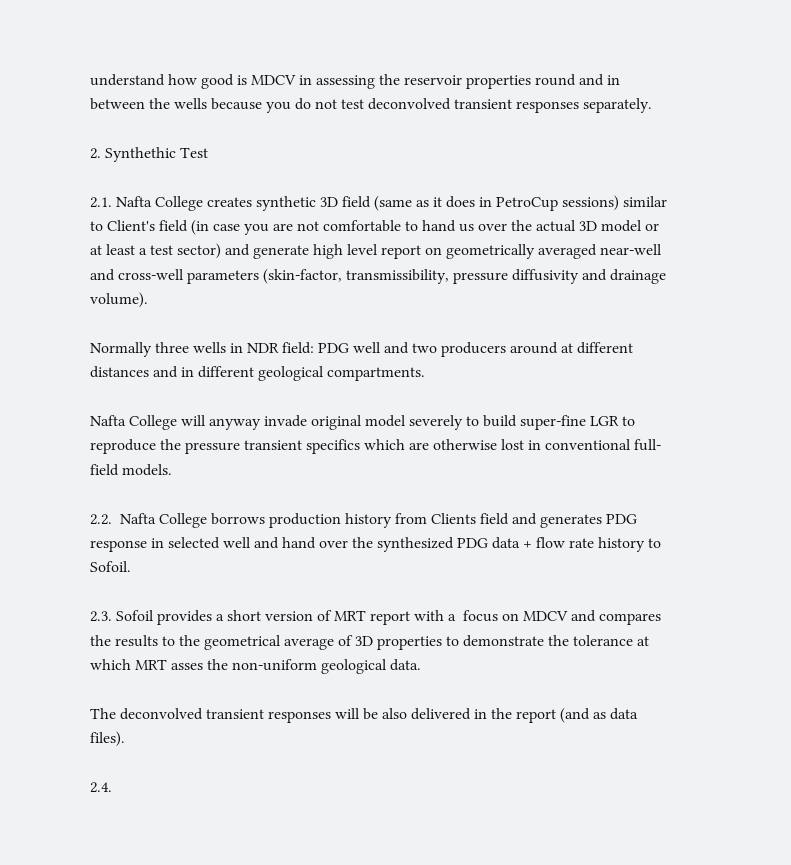understand how good is MDCV in assessing the reservoir properties round and in between the wells because you do not test deconvolved transient responses separately.

2. Synthethic Test

2.1. Nafta College creates synthetic 3D field (same as it does in PetroCup sessions) similar to Client's field (in case you are not comfortable to hand us over the actual 3D model or at least a test sector) and generate high level report on geometrically averaged near-well and cross-well parameters (skin-factor, transmissibility, pressure diffusivity and drainage volume).

Normally three wells in NDR field: PDG well and two producers around at different distances and in different geological compartments.

Nafta College will anyway invade original model severely to build super-fine LGR to reproduce the pressure transient specifics which are otherwise lost in conventional full-field models.

2.2.  Nafta College borrows production history from Clients field and generates PDG response in selected well and hand over the synthesized PDG data + flow rate history to Sofoil.

2.3. Sofoil provides a short version of MRT report with a  focus on MDCV and compares the results to the geometrical average of 3D properties to demonstrate the tolerance at which MRT asses the non-uniform geological data.

The deconvolved transient responses will be also delivered in the report (and as data files).

2.4.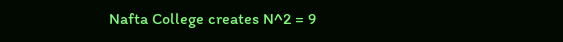Nafta College creates N^2 = 9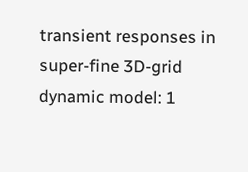transient responses in super-fine 3D-grid dynamic model: 1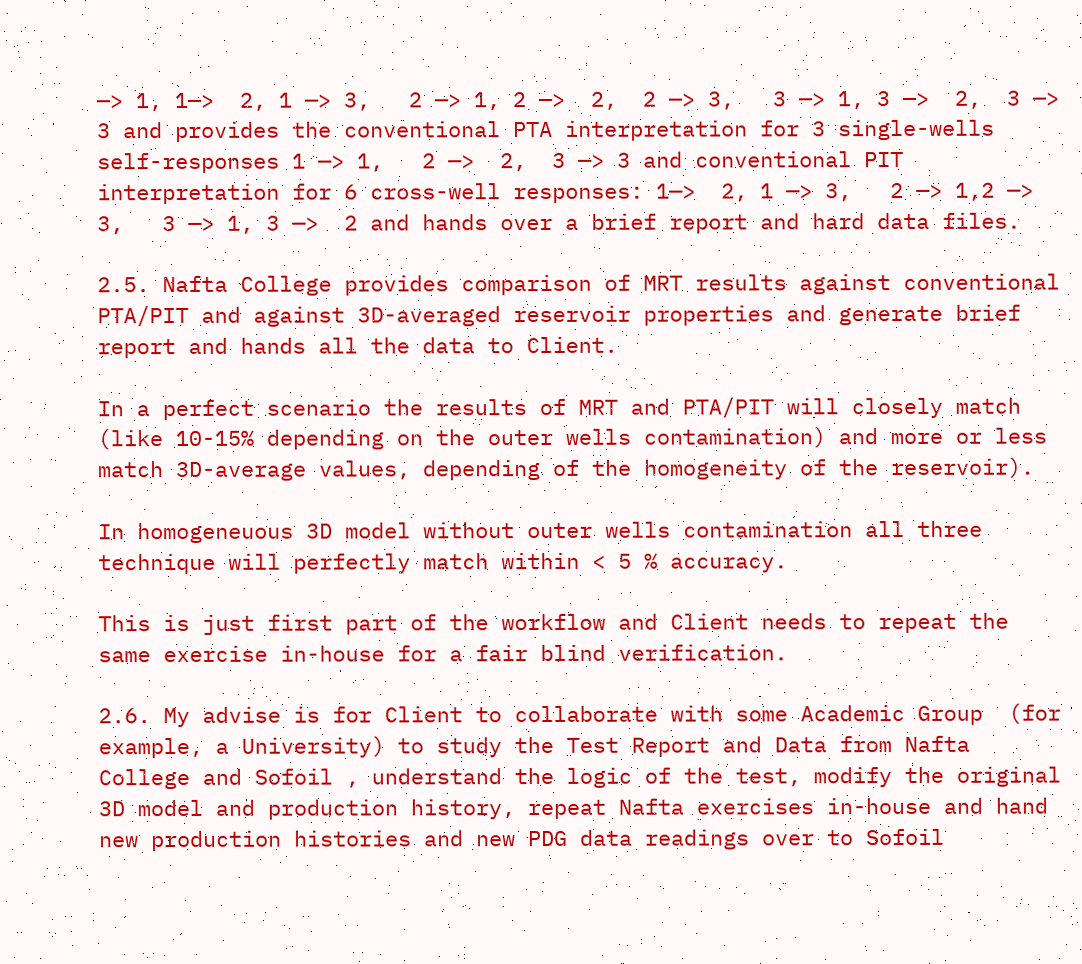—> 1, 1—>  2, 1 —> 3,   2 —> 1, 2 —>  2,  2 —> 3,   3 —> 1, 3 —>  2,  3 —> 3 and provides the conventional PTA interpretation for 3 single-wells self-responses 1 —> 1,   2 —>  2,  3 —> 3 and conventional PIT interpretation for 6 cross-well responses: 1—>  2, 1 —> 3,   2 —> 1,2 —> 3,   3 —> 1, 3 —>  2 and hands over a brief report and hard data files.

2.5. Nafta College provides comparison of MRT results against conventional  PTA/PIT and against 3D-averaged reservoir properties and generate brief report and hands all the data to Client.

In a perfect scenario the results of MRT and PTA/PIT will closely match (like 10-15% depending on the outer wells contamination) and more or less match 3D-average values, depending of the homogeneity of the reservoir).

In homogeneuous 3D model without outer wells contamination all three technique will perfectly match within < 5 % accuracy.

This is just first part of the workflow and Client needs to repeat the same exercise in-house for a fair blind verification.

2.6. My advise is for Client to collaborate with some Academic Group  (for example, a University) to study the Test Report and Data from Nafta College and Sofoil , understand the logic of the test, modify the original 3D model and production history, repeat Nafta exercises in-house and hand new production histories and new PDG data readings over to Sofoil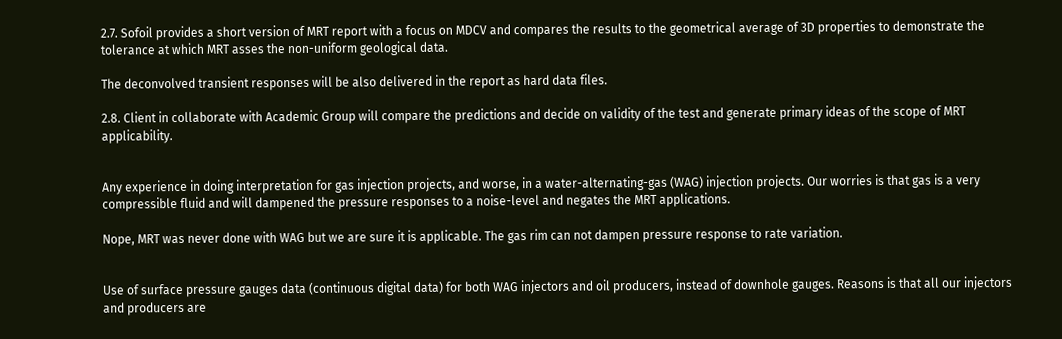2.7. Sofoil provides a short version of MRT report with a focus on MDCV and compares the results to the geometrical average of 3D properties to demonstrate the tolerance at which MRT asses the non-uniform geological data.

The deconvolved transient responses will be also delivered in the report as hard data files.

2.8. Client in collaborate with Academic Group will compare the predictions and decide on validity of the test and generate primary ideas of the scope of MRT applicability.


Any experience in doing interpretation for gas injection projects, and worse, in a water-alternating-gas (WAG) injection projects. Our worries is that gas is a very compressible fluid and will dampened the pressure responses to a noise-level and negates the MRT applications.

Nope, MRT was never done with WAG but we are sure it is applicable. The gas rim can not dampen pressure response to rate variation.


Use of surface pressure gauges data (continuous digital data) for both WAG injectors and oil producers, instead of downhole gauges. Reasons is that all our injectors and producers are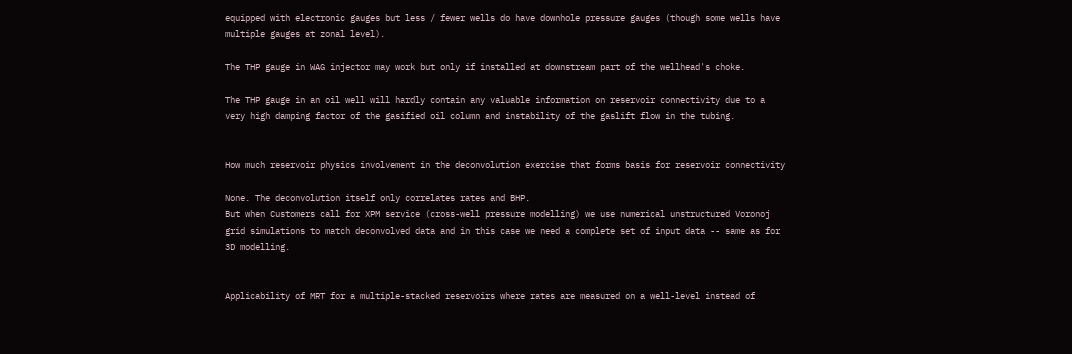equipped with electronic gauges but less / fewer wells do have downhole pressure gauges (though some wells have multiple gauges at zonal level).

The THP gauge in WAG injector may work but only if installed at downstream part of the wellhead's choke.

The THP gauge in an oil well will hardly contain any valuable information on reservoir connectivity due to a very high damping factor of the gasified oil column and instability of the gaslift flow in the tubing.


How much reservoir physics involvement in the deconvolution exercise that forms basis for reservoir connectivity

None. The deconvolution itself only correlates rates and BHP.
But when Customers call for XPM service (cross-well pressure modelling) we use numerical unstructured Voronoj grid simulations to match deconvolved data and in this case we need a complete set of input data -- same as for 3D modelling.


Applicability of MRT for a multiple-stacked reservoirs where rates are measured on a well-level instead of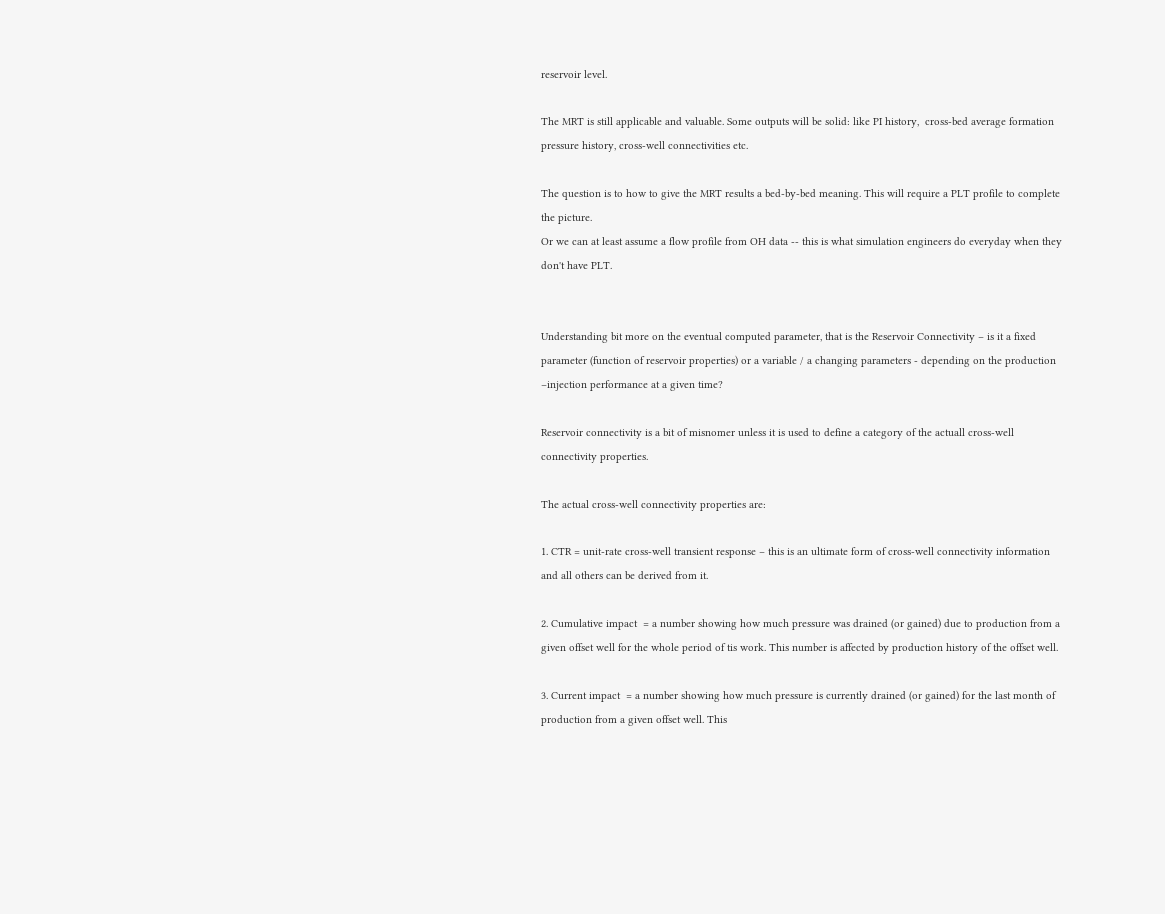reservoir level.

The MRT is still applicable and valuable. Some outputs will be solid: like PI history,  cross-bed average formation pressure history, cross-well connectivities etc.

The question is to how to give the MRT results a bed-by-bed meaning. This will require a PLT profile to complete the picture.
Or we can at least assume a flow profile from OH data -- this is what simulation engineers do everyday when they don't have PLT.


Understanding bit more on the eventual computed parameter, that is the Reservoir Connectivity – is it a fixed parameter (function of reservoir properties) or a variable / a changing parameters - depending on the production –injection performance at a given time?

Reservoir connectivity is a bit of misnomer unless it is used to define a category of the actuall cross-well connectivity properties.

The actual cross-well connectivity properties are:

1. CTR = unit-rate cross-well transient response – this is an ultimate form of cross-well connectivity information and all others can be derived from it.

2. Cumulative impact  = a number showing how much pressure was drained (or gained) due to production from a given offset well for the whole period of tis work. This number is affected by production history of the offset well.

3. Current impact  = a number showing how much pressure is currently drained (or gained) for the last month of production from a given offset well. This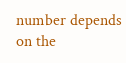number depends on the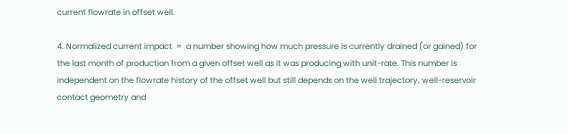current flowrate in offset well.

4. Normalized current impact  =  a number showing how much pressure is currently drained (or gained) for the last month of production from a given offset well as it was producing with unit-rate. This number is independent on the flowrate history of the offset well but still depends on the well trajectory, well-reservoir contact geometry and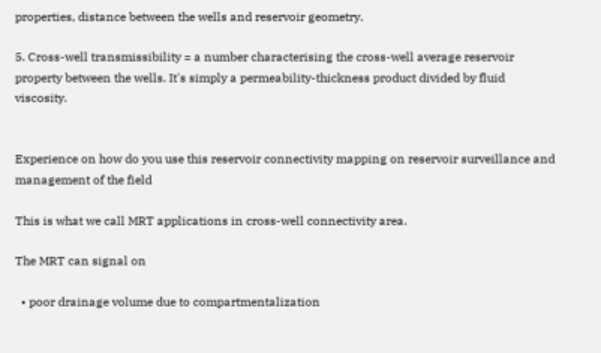properties, distance between the wells and reservoir geometry.

5. Cross-well transmissibility = a number characterising the cross-well average reservoir property between the wells. It's simply a permeability-thickness product divided by fluid viscosity.


Experience on how do you use this reservoir connectivity mapping on reservoir surveillance and management of the field

This is what we call MRT applications in cross-well connectivity area.

The MRT can signal on

  • poor drainage volume due to compartmentalization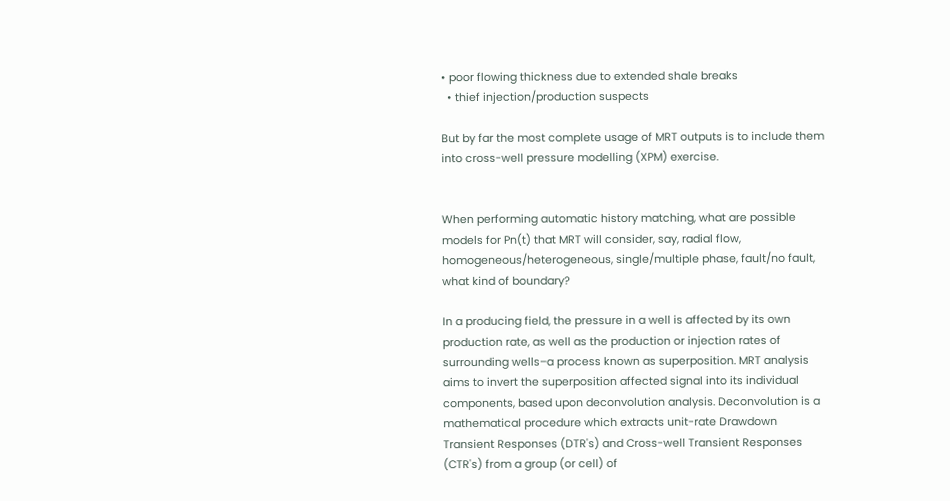• poor flowing thickness due to extended shale breaks
  • thief injection/production suspects

But by far the most complete usage of MRT outputs is to include them into cross-well pressure modelling (XPM) exercise.


When performing automatic history matching, what are possible models for Pn(t) that MRT will consider, say, radial flow, homogeneous/heterogeneous, single/multiple phase, fault/no fault, what kind of boundary?

In a producing field, the pressure in a well is affected by its own production rate, as well as the production or injection rates of surrounding wells–a process known as superposition. MRT analysis aims to invert the superposition affected signal into its individual components, based upon deconvolution analysis. Deconvolution is a mathematical procedure which extracts unit-rate Drawdown Transient Responses (DTR's) and Cross-well Transient Responses (CTR's) from a group (or cell) of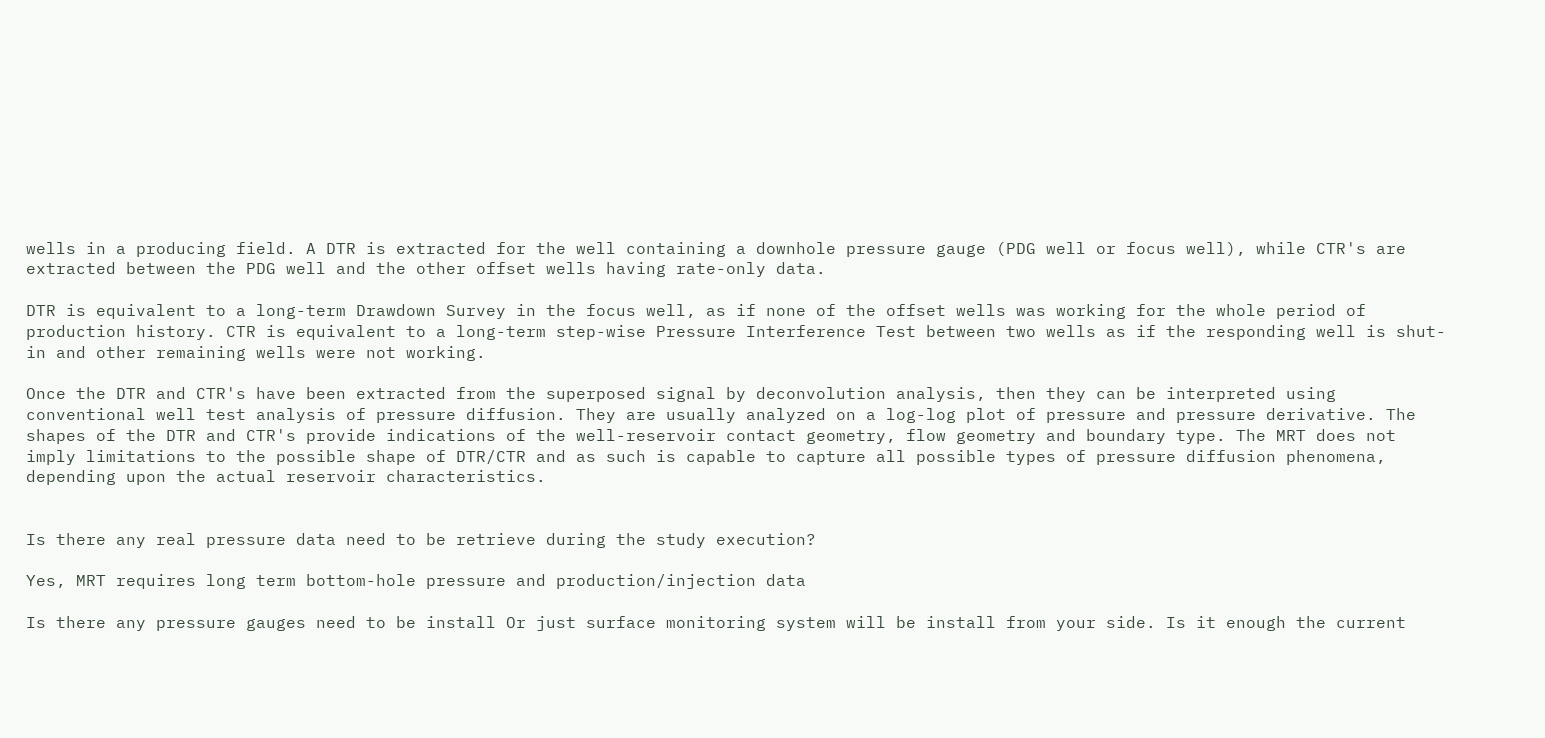wells in a producing field. A DTR is extracted for the well containing a downhole pressure gauge (PDG well or focus well), while CTR's are extracted between the PDG well and the other offset wells having rate-only data.

DTR is equivalent to a long-term Drawdown Survey in the focus well, as if none of the offset wells was working for the whole period of production history. CTR is equivalent to a long-term step-wise Pressure Interference Test between two wells as if the responding well is shut-in and other remaining wells were not working.

Once the DTR and CTR's have been extracted from the superposed signal by deconvolution analysis, then they can be interpreted using  conventional well test analysis of pressure diffusion. They are usually analyzed on a log-log plot of pressure and pressure derivative. The shapes of the DTR and CTR's provide indications of the well-reservoir contact geometry, flow geometry and boundary type. The MRT does not imply limitations to the possible shape of DTR/CTR and as such is capable to capture all possible types of pressure diffusion phenomena, depending upon the actual reservoir characteristics.


Is there any real pressure data need to be retrieve during the study execution?

Yes, MRT requires long term bottom-hole pressure and production/injection data

Is there any pressure gauges need to be install Or just surface monitoring system will be install from your side. Is it enough the current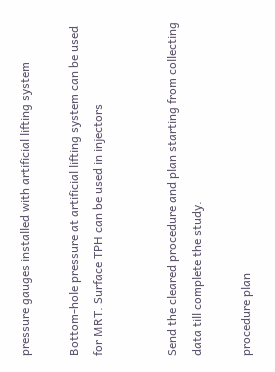pressure gauges installed with artificial lifting system

Bottom-hole pressure at artificial lifting system can be used for MRT. Surface TPH can be used in injectors


Send the cleared procedure and plan starting from collecting data till complete the study.

procedure plan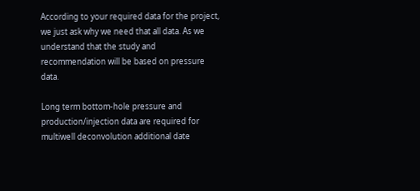According to your required data for the project, we just ask why we need that all data. As we understand that the study and recommendation will be based on pressure data.

Long term bottom-hole pressure and production/injection data are required for multiwell deconvolution additional date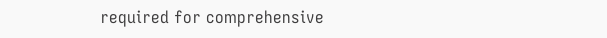required for comprehensive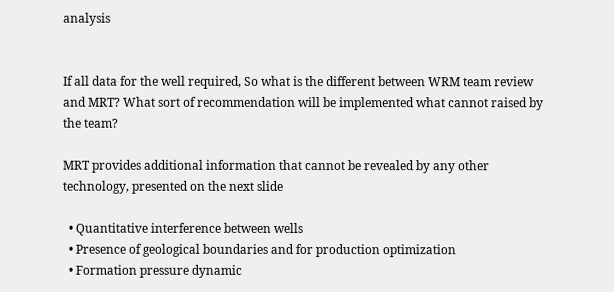analysis


If all data for the well required, So what is the different between WRM team review and MRT? What sort of recommendation will be implemented what cannot raised by the team?

MRT provides additional information that cannot be revealed by any other technology, presented on the next slide

  • Quantitative interference between wells
  • Presence of geological boundaries and for production optimization
  • Formation pressure dynamic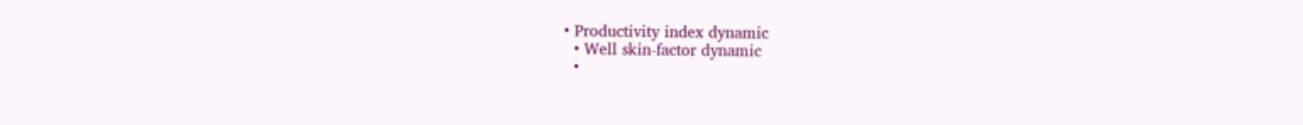• Productivity index dynamic
  • Well skin-factor dynamic
  •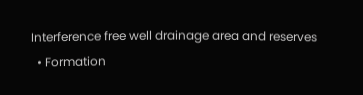Interference free well drainage area and reserves
  • Formation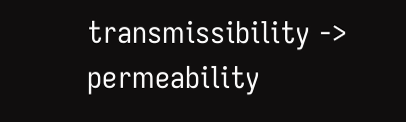transmissibility -> permeability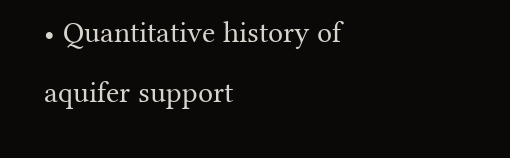• Quantitative history of aquifer support